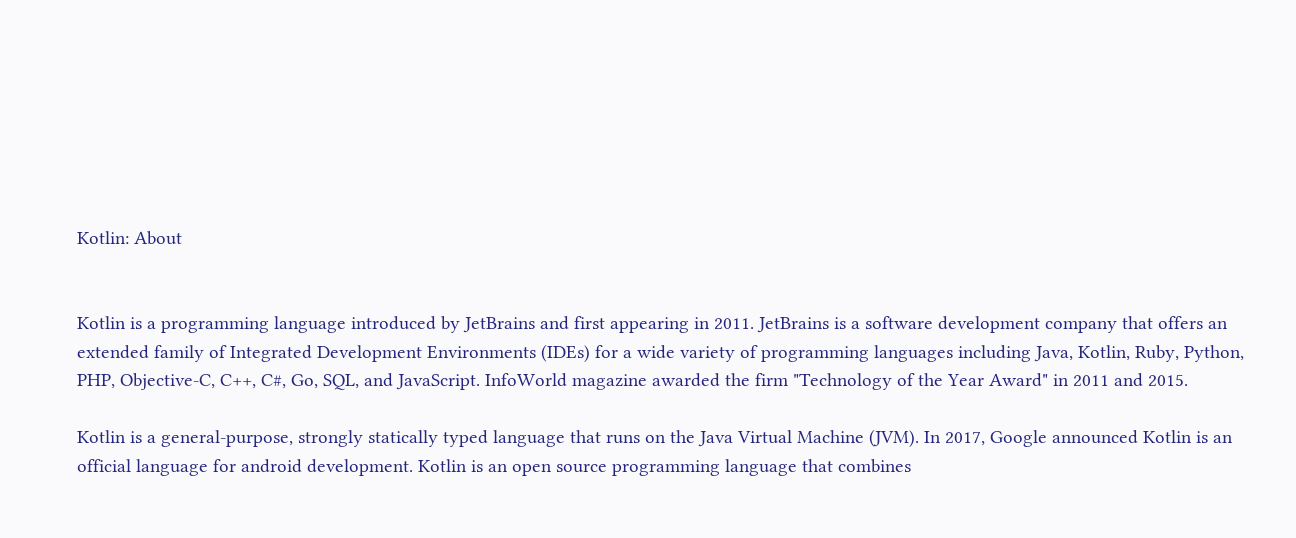Kotlin: About


Kotlin is a programming language introduced by JetBrains and first appearing in 2011. JetBrains is a software development company that offers an extended family of Integrated Development Environments (IDEs) for a wide variety of programming languages including Java, Kotlin, Ruby, Python, PHP, Objective-C, C++, C#, Go, SQL, and JavaScript. InfoWorld magazine awarded the firm "Technology of the Year Award" in 2011 and 2015.

Kotlin is a general-purpose, strongly statically typed language that runs on the Java Virtual Machine (JVM). In 2017, Google announced Kotlin is an official language for android development. Kotlin is an open source programming language that combines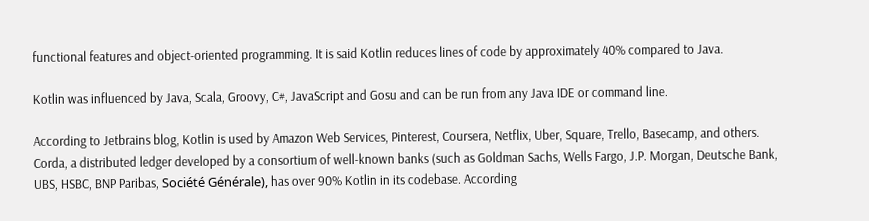functional features and object-oriented programming. It is said Kotlin reduces lines of code by approximately 40% compared to Java.

Kotlin was influenced by Java, Scala, Groovy, C#, JavaScript and Gosu and can be run from any Java IDE or command line.

According to Jetbrains blog, Kotlin is used by Amazon Web Services, Pinterest, Coursera, Netflix, Uber, Square, Trello, Basecamp, and others. Corda, a distributed ledger developed by a consortium of well-known banks (such as Goldman Sachs, Wells Fargo, J.P. Morgan, Deutsche Bank, UBS, HSBC, BNP Paribas, Société Générale), has over 90% Kotlin in its codebase. According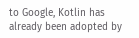to Google, Kotlin has already been adopted by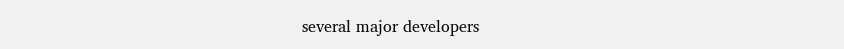several major developers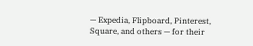— Expedia, Flipboard, Pinterest, Square, and others — for their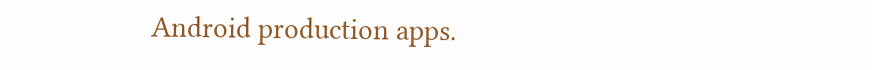Android production apps.